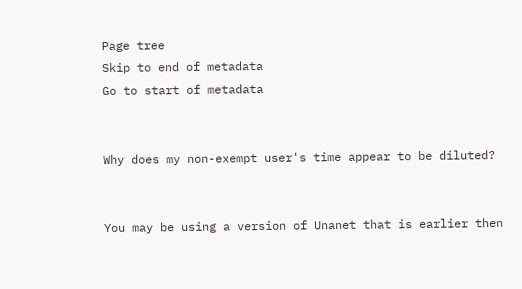Page tree
Skip to end of metadata
Go to start of metadata


Why does my non-exempt user's time appear to be diluted?


You may be using a version of Unanet that is earlier then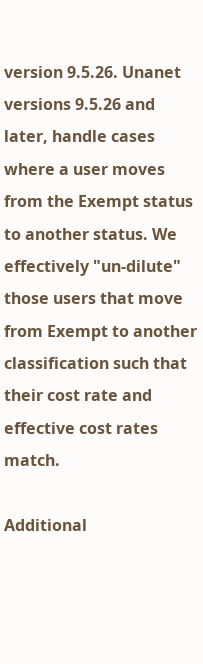version 9.5.26. Unanet versions 9.5.26 and later, handle cases where a user moves from the Exempt status to another status. We effectively "un-dilute" those users that move from Exempt to another classification such that their cost rate and effective cost rates match.

Additional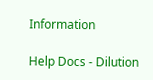Information

Help Docs - Dilution